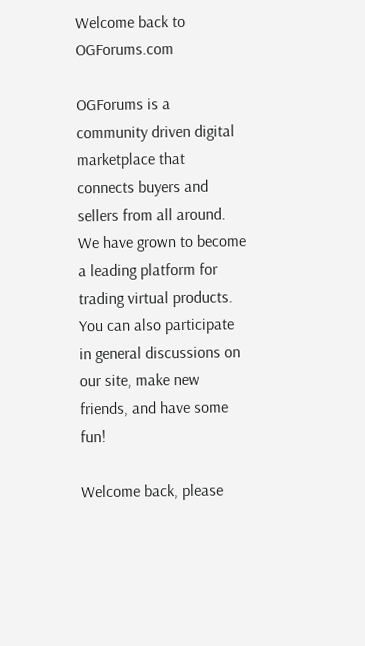Welcome back to OGForums.com

OGForums is a community driven digital marketplace that connects buyers and sellers from all around. We have grown to become a leading platform for trading virtual products. You can also participate in general discussions on our site, make new friends, and have some fun!

Welcome back, please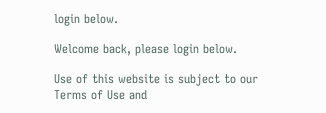login below.

Welcome back, please login below.

Use of this website is subject to our Terms of Use and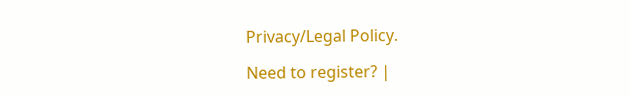Privacy/Legal Policy.

Need to register? |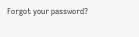Forgot your password?